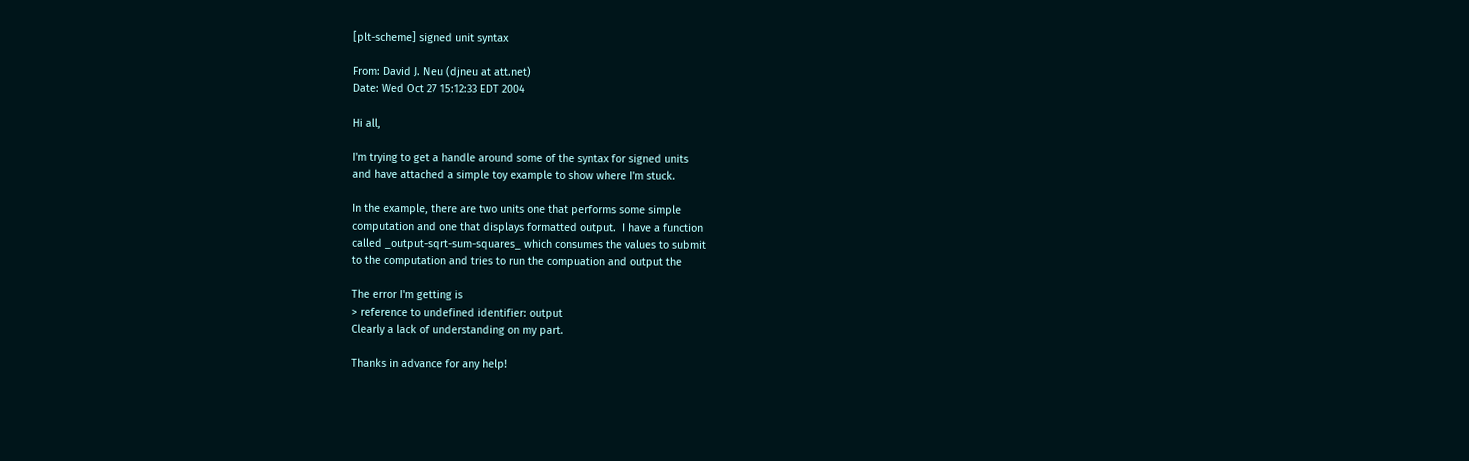[plt-scheme] signed unit syntax

From: David J. Neu (djneu at att.net)
Date: Wed Oct 27 15:12:33 EDT 2004

Hi all,

I'm trying to get a handle around some of the syntax for signed units
and have attached a simple toy example to show where I'm stuck.

In the example, there are two units one that performs some simple
computation and one that displays formatted output.  I have a function
called _output-sqrt-sum-squares_ which consumes the values to submit
to the computation and tries to run the compuation and output the

The error I'm getting is
> reference to undefined identifier: output
Clearly a lack of understanding on my part.

Thanks in advance for any help!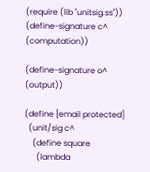(require (lib "unitsig.ss"))
(define-signature c^ (computation))

(define-signature o^ (output))

(define [email protected]
  (unit/sig c^
    (define square
      (lambda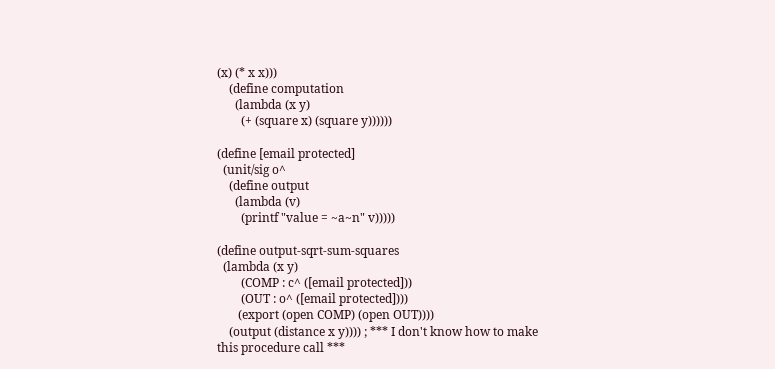(x) (* x x)))
    (define computation
      (lambda (x y)
        (+ (square x) (square y))))))

(define [email protected]
  (unit/sig o^
    (define output
      (lambda (v)
        (printf "value = ~a~n" v)))))

(define output-sqrt-sum-squares
  (lambda (x y)
        (COMP : c^ ([email protected]))
        (OUT : o^ ([email protected])))
       (export (open COMP) (open OUT))))
    (output (distance x y)))) ; *** I don't know how to make this procedure call ***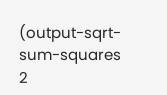(output-sqrt-sum-squares 2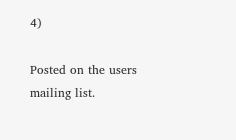4)

Posted on the users mailing list.